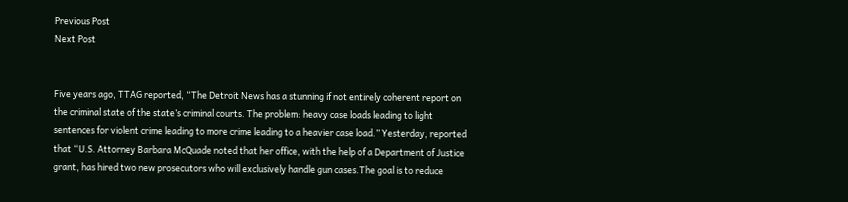Previous Post
Next Post


Five years ago, TTAG reported, “The Detroit News has a stunning if not entirely coherent report on the criminal state of the state’s criminal courts. The problem: heavy case loads leading to light sentences for violent crime leading to more crime leading to a heavier case load.” Yesterday, reported that “U.S. Attorney Barbara McQuade noted that her office, with the help of a Department of Justice grant, has hired two new prosecutors who will exclusively handle gun cases.The goal is to reduce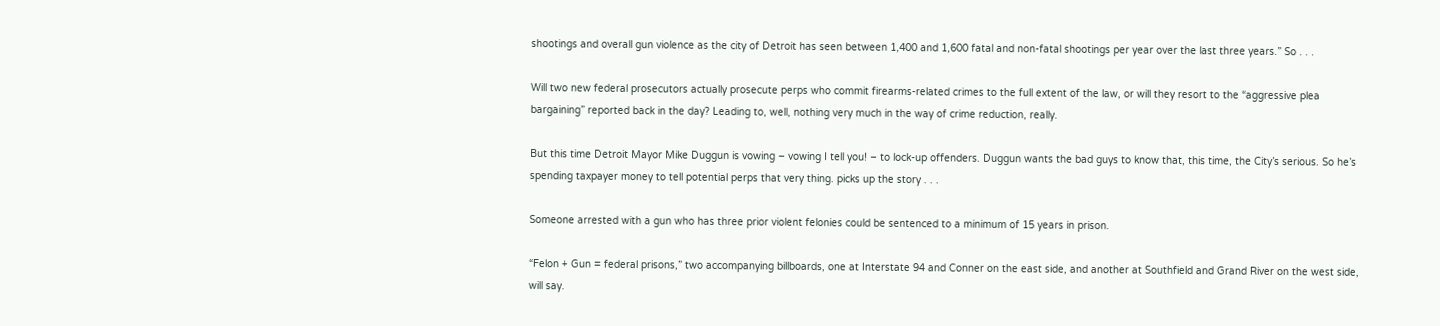shootings and overall gun violence as the city of Detroit has seen between 1,400 and 1,600 fatal and non-fatal shootings per year over the last three years.” So . . .

Will two new federal prosecutors actually prosecute perps who commit firearms-related crimes to the full extent of the law, or will they resort to the “aggressive plea bargaining” reported back in the day? Leading to, well, nothing very much in the way of crime reduction, really.

But this time Detroit Mayor Mike Duggun is vowing – vowing I tell you! – to lock-up offenders. Duggun wants the bad guys to know that, this time, the City’s serious. So he’s spending taxpayer money to tell potential perps that very thing. picks up the story . . .

Someone arrested with a gun who has three prior violent felonies could be sentenced to a minimum of 15 years in prison.

“Felon + Gun = federal prisons,” two accompanying billboards, one at Interstate 94 and Conner on the east side, and another at Southfield and Grand River on the west side, will say.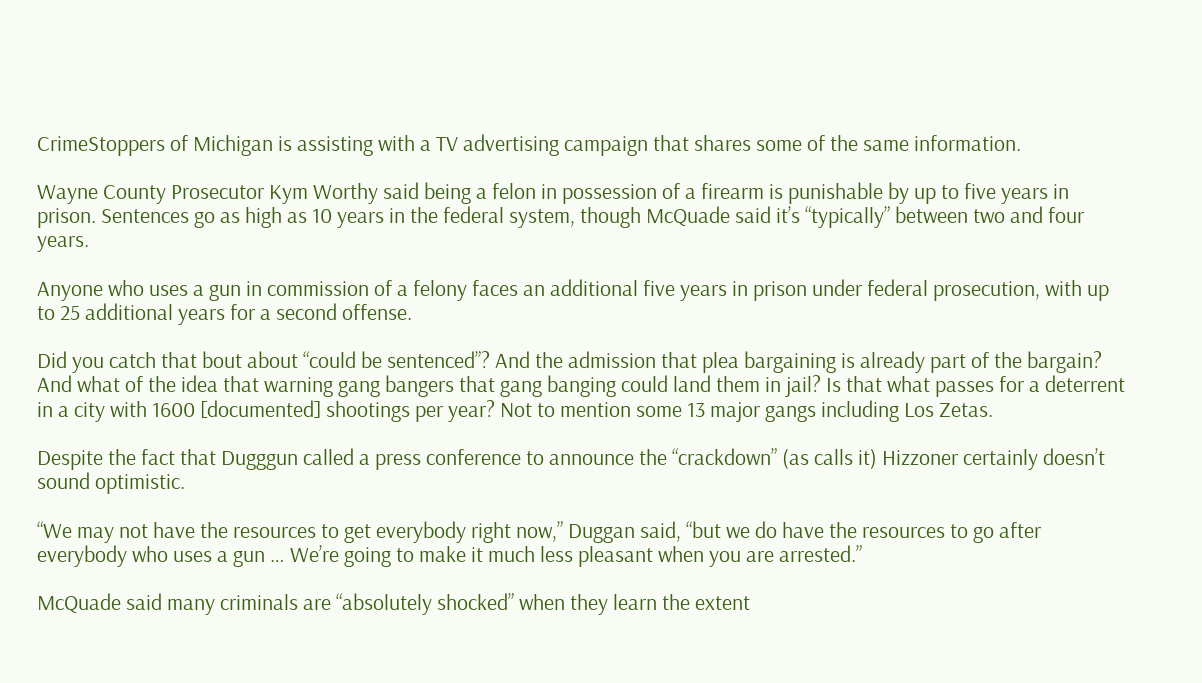CrimeStoppers of Michigan is assisting with a TV advertising campaign that shares some of the same information.

Wayne County Prosecutor Kym Worthy said being a felon in possession of a firearm is punishable by up to five years in prison. Sentences go as high as 10 years in the federal system, though McQuade said it’s “typically” between two and four years.

Anyone who uses a gun in commission of a felony faces an additional five years in prison under federal prosecution, with up to 25 additional years for a second offense.

Did you catch that bout about “could be sentenced”? And the admission that plea bargaining is already part of the bargain? And what of the idea that warning gang bangers that gang banging could land them in jail? Is that what passes for a deterrent in a city with 1600 [documented] shootings per year? Not to mention some 13 major gangs including Los Zetas.

Despite the fact that Dugggun called a press conference to announce the “crackdown” (as calls it) Hizzoner certainly doesn’t sound optimistic.

“We may not have the resources to get everybody right now,” Duggan said, “but we do have the resources to go after everybody who uses a gun … We’re going to make it much less pleasant when you are arrested.”

McQuade said many criminals are “absolutely shocked” when they learn the extent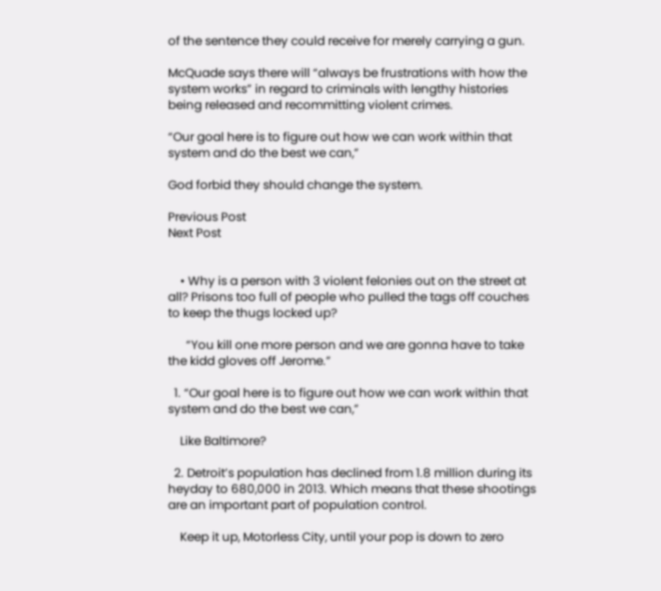of the sentence they could receive for merely carrying a gun.

McQuade says there will “always be frustrations with how the system works” in regard to criminals with lengthy histories being released and recommitting violent crimes.

“Our goal here is to figure out how we can work within that system and do the best we can,”

God forbid they should change the system.

Previous Post
Next Post


    • Why is a person with 3 violent felonies out on the street at all? Prisons too full of people who pulled the tags off couches to keep the thugs locked up?

      “You kill one more person and we are gonna have to take the kidd gloves off Jerome.”

  1. “Our goal here is to figure out how we can work within that system and do the best we can,”

    Like Baltimore?

  2. Detroit’s population has declined from 1.8 million during its heyday to 680,000 in 2013. Which means that these shootings are an important part of population control.

    Keep it up, Motorless City, until your pop is down to zero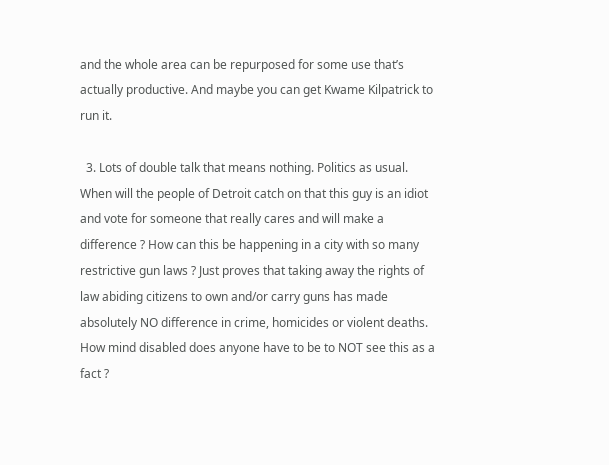and the whole area can be repurposed for some use that’s actually productive. And maybe you can get Kwame Kilpatrick to run it.

  3. Lots of double talk that means nothing. Politics as usual. When will the people of Detroit catch on that this guy is an idiot and vote for someone that really cares and will make a difference ? How can this be happening in a city with so many restrictive gun laws ? Just proves that taking away the rights of law abiding citizens to own and/or carry guns has made absolutely NO difference in crime, homicides or violent deaths. How mind disabled does anyone have to be to NOT see this as a fact ?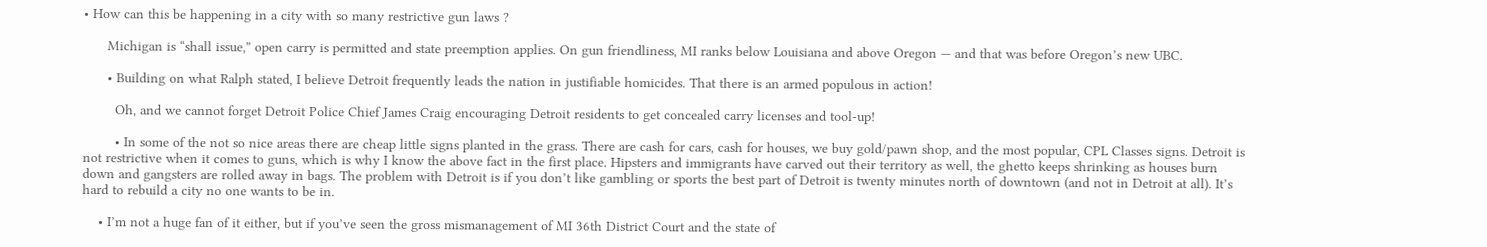• How can this be happening in a city with so many restrictive gun laws ?

      Michigan is “shall issue,” open carry is permitted and state preemption applies. On gun friendliness, MI ranks below Louisiana and above Oregon — and that was before Oregon’s new UBC.

      • Building on what Ralph stated, I believe Detroit frequently leads the nation in justifiable homicides. That there is an armed populous in action!

        Oh, and we cannot forget Detroit Police Chief James Craig encouraging Detroit residents to get concealed carry licenses and tool-up!

        • In some of the not so nice areas there are cheap little signs planted in the grass. There are cash for cars, cash for houses, we buy gold/pawn shop, and the most popular, CPL Classes signs. Detroit is not restrictive when it comes to guns, which is why I know the above fact in the first place. Hipsters and immigrants have carved out their territory as well, the ghetto keeps shrinking as houses burn down and gangsters are rolled away in bags. The problem with Detroit is if you don’t like gambling or sports the best part of Detroit is twenty minutes north of downtown (and not in Detroit at all). It’s hard to rebuild a city no one wants to be in.

    • I’m not a huge fan of it either, but if you’ve seen the gross mismanagement of MI 36th District Court and the state of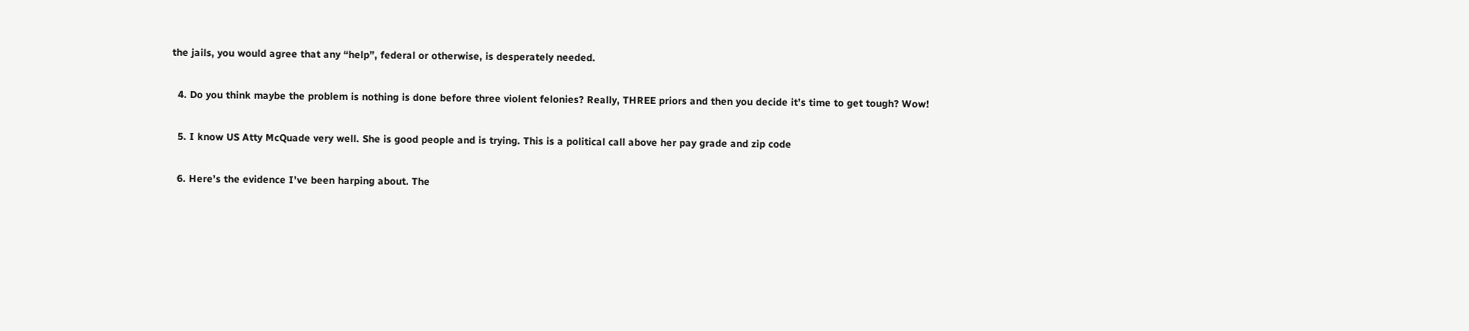the jails, you would agree that any “help”, federal or otherwise, is desperately needed.

  4. Do you think maybe the problem is nothing is done before three violent felonies? Really, THREE priors and then you decide it’s time to get tough? Wow!

  5. I know US Atty McQuade very well. She is good people and is trying. This is a political call above her pay grade and zip code

  6. Here’s the evidence I’ve been harping about. The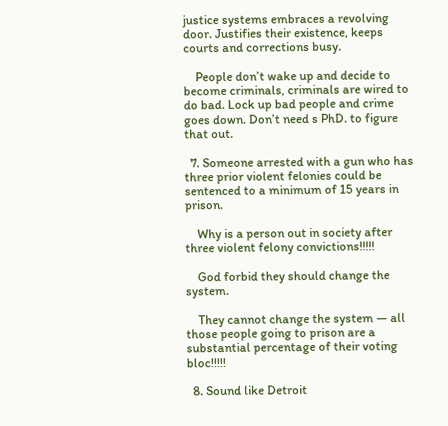justice systems embraces a revolving door. Justifies their existence, keeps courts and corrections busy.

    People don’t wake up and decide to become criminals, criminals are wired to do bad. Lock up bad people and crime goes down. Don’t need s PhD. to figure that out.

  7. Someone arrested with a gun who has three prior violent felonies could be sentenced to a minimum of 15 years in prison.

    Why is a person out in society after three violent felony convictions!!!!!

    God forbid they should change the system.

    They cannot change the system — all those people going to prison are a substantial percentage of their voting bloc!!!!!

  8. Sound like Detroit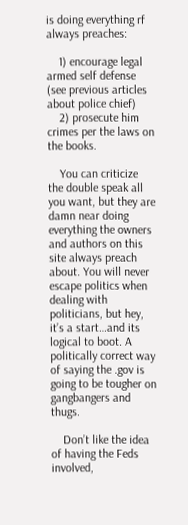is doing everything rf always preaches:

    1) encourage legal armed self defense (see previous articles about police chief)
    2) prosecute him crimes per the laws on the books.

    You can criticize the double speak all you want, but they are damn near doing everything the owners and authors on this site always preach about. You will never escape politics when dealing with politicians, but hey, it’s a start…and its logical to boot. A politically correct way of saying the .gov is going to be tougher on gangbangers and thugs.

    Don’t like the idea of having the Feds involved,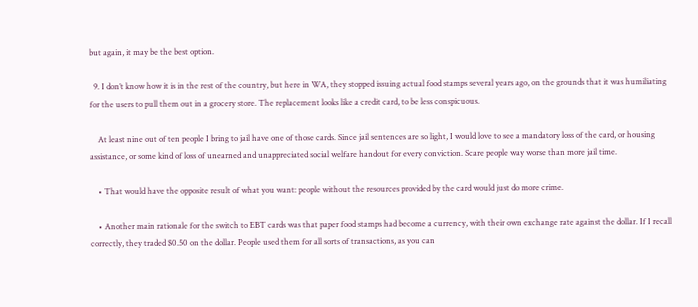but again, it may be the best option.

  9. I don’t know how it is in the rest of the country, but here in WA, they stopped issuing actual food stamps several years ago, on the grounds that it was humiliating for the users to pull them out in a grocery store. The replacement looks like a credit card, to be less conspicuous.

    At least nine out of ten people I bring to jail have one of those cards. Since jail sentences are so light, I would love to see a mandatory loss of the card, or housing assistance, or some kind of loss of unearned and unappreciated social welfare handout for every conviction. Scare people way worse than more jail time.

    • That would have the opposite result of what you want: people without the resources provided by the card would just do more crime.

    • Another main rationale for the switch to EBT cards was that paper food stamps had become a currency, with their own exchange rate against the dollar. If I recall correctly, they traded $0.50 on the dollar. People used them for all sorts of transactions, as you can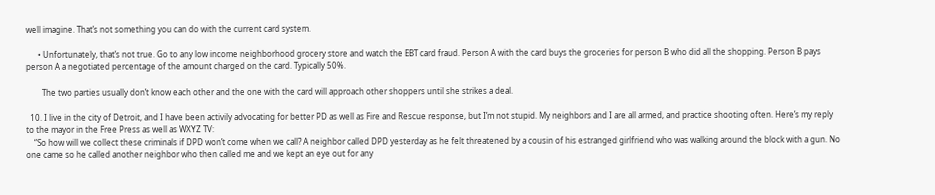well imagine. That’s not something you can do with the current card system.

      • Unfortunately, that’s not true. Go to any low income neighborhood grocery store and watch the EBT card fraud. Person A with the card buys the groceries for person B who did all the shopping. Person B pays person A a negotiated percentage of the amount charged on the card. Typically 50%.

        The two parties usually don’t know each other and the one with the card will approach other shoppers until she strikes a deal.

  10. I live in the city of Detroit, and I have been activily advocating for better PD as well as Fire and Rescue response, but I’m not stupid. My neighbors and I are all armed, and practice shooting often. Here’s my reply to the mayor in the Free Press as well as WXYZ TV:
    “So how will we collect these criminals if DPD won’t come when we call? A neighbor called DPD yesterday as he felt threatened by a cousin of his estranged girlfriend who was walking around the block with a gun. No one came so he called another neighbor who then called me and we kept an eye out for any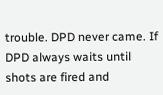trouble. DPD never came. If DPD always waits until shots are fired and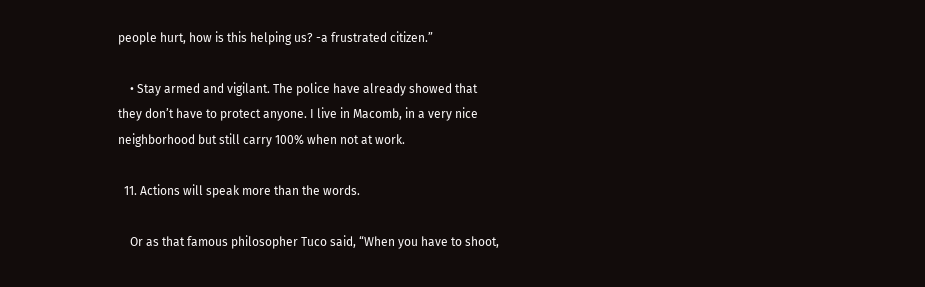people hurt, how is this helping us? -a frustrated citizen.”

    • Stay armed and vigilant. The police have already showed that they don’t have to protect anyone. I live in Macomb, in a very nice neighborhood but still carry 100% when not at work.

  11. Actions will speak more than the words.

    Or as that famous philosopher Tuco said, “When you have to shoot,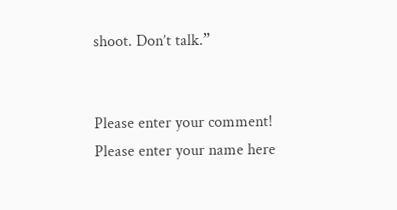shoot. Don’t talk.”


Please enter your comment!
Please enter your name here